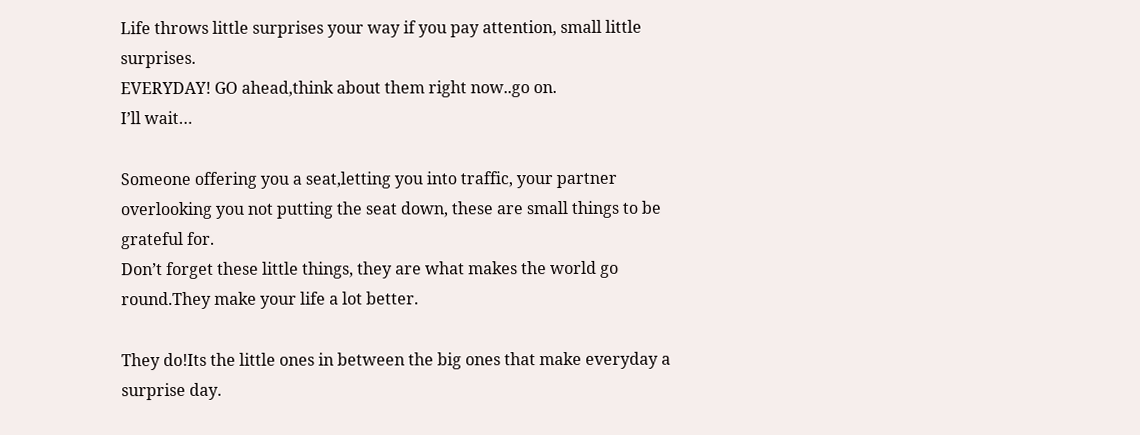Life throws little surprises your way if you pay attention, small little surprises.
EVERYDAY! GO ahead,think about them right now..go on.
I’ll wait…

Someone offering you a seat,letting you into traffic, your partner overlooking you not putting the seat down, these are small things to be grateful for.
Don’t forget these little things, they are what makes the world go round.They make your life a lot better.

They do!Its the little ones in between the big ones that make everyday a surprise day.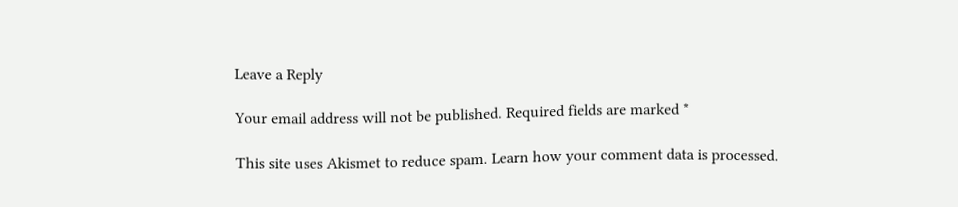Leave a Reply

Your email address will not be published. Required fields are marked *

This site uses Akismet to reduce spam. Learn how your comment data is processed.